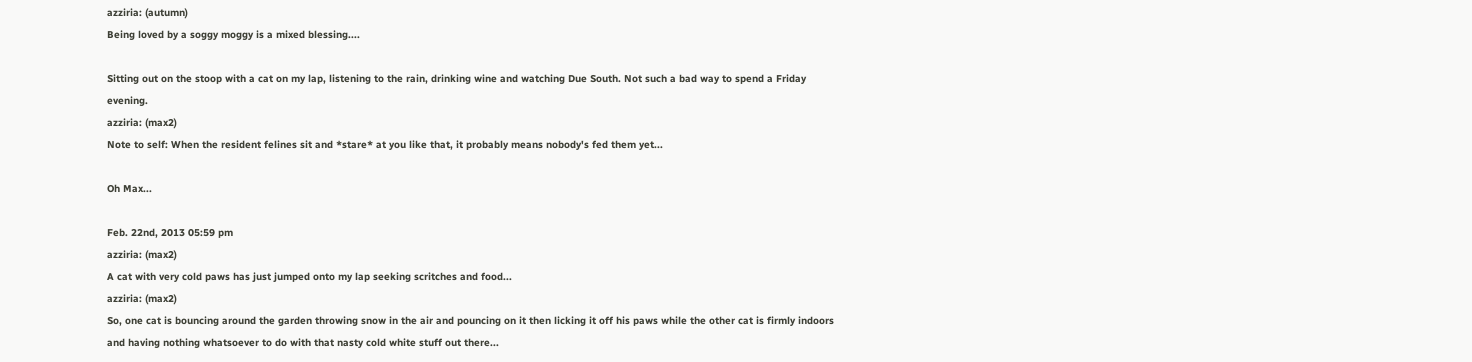azziria: (autumn)
Being loved by a soggy moggy is a mixed blessing....

Sitting out on the stoop with a cat on my lap, listening to the rain, drinking wine and watching Due South. Not such a bad way to spend a Friday evening.
azziria: (max2)
Note to self: When the resident felines sit and *stare* at you like that, it probably means nobody's fed them yet...

Oh Max...

Feb. 22nd, 2013 05:59 pm
azziria: (max2)
A cat with very cold paws has just jumped onto my lap seeking scritches and food...
azziria: (max2)
So, one cat is bouncing around the garden throwing snow in the air and pouncing on it then licking it off his paws while the other cat is firmly indoors and having nothing whatsoever to do with that nasty cold white stuff out there...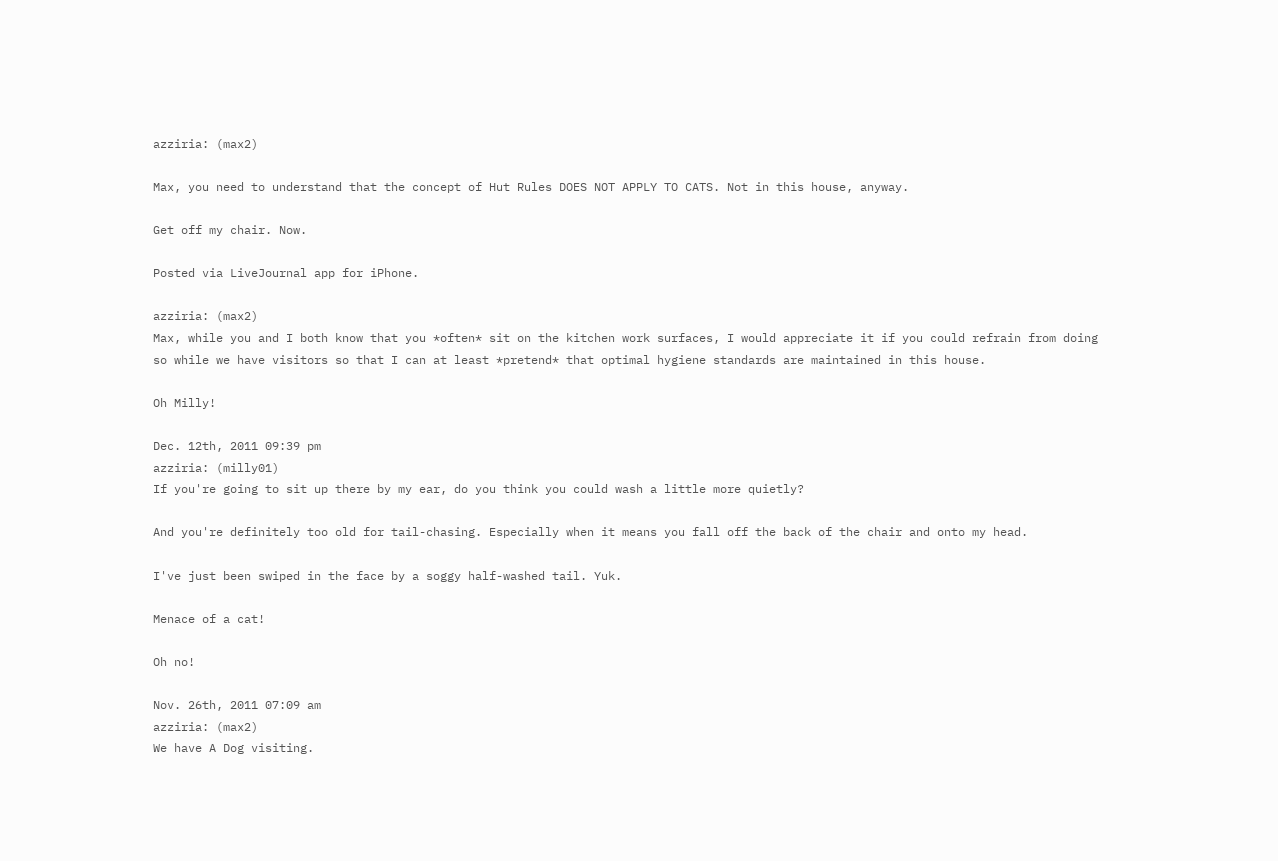azziria: (max2)

Max, you need to understand that the concept of Hut Rules DOES NOT APPLY TO CATS. Not in this house, anyway.

Get off my chair. Now.

Posted via LiveJournal app for iPhone.

azziria: (max2)
Max, while you and I both know that you *often* sit on the kitchen work surfaces, I would appreciate it if you could refrain from doing so while we have visitors so that I can at least *pretend* that optimal hygiene standards are maintained in this house.

Oh Milly!

Dec. 12th, 2011 09:39 pm
azziria: (milly01)
If you're going to sit up there by my ear, do you think you could wash a little more quietly?

And you're definitely too old for tail-chasing. Especially when it means you fall off the back of the chair and onto my head.

I've just been swiped in the face by a soggy half-washed tail. Yuk.

Menace of a cat!

Oh no!

Nov. 26th, 2011 07:09 am
azziria: (max2)
We have A Dog visiting.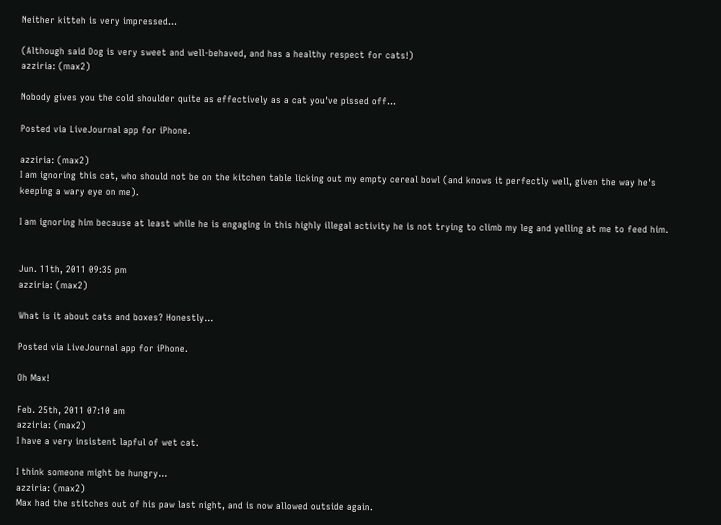Neither kitteh is very impressed...

(Although said Dog is very sweet and well-behaved, and has a healthy respect for cats!)
azziria: (max2)

Nobody gives you the cold shoulder quite as effectively as a cat you've pissed off...

Posted via LiveJournal app for iPhone.

azziria: (max2)
I am ignoring this cat, who should not be on the kitchen table licking out my empty cereal bowl (and knows it perfectly well, given the way he's keeping a wary eye on me).

I am ignoring him because at least while he is engaging in this highly illegal activity he is not trying to climb my leg and yelling at me to feed him.


Jun. 11th, 2011 09:35 pm
azziria: (max2)

What is it about cats and boxes? Honestly...

Posted via LiveJournal app for iPhone.

Oh Max!

Feb. 25th, 2011 07:10 am
azziria: (max2)
I have a very insistent lapful of wet cat.

I think someone might be hungry...
azziria: (max2)
Max had the stitches out of his paw last night, and is now allowed outside again.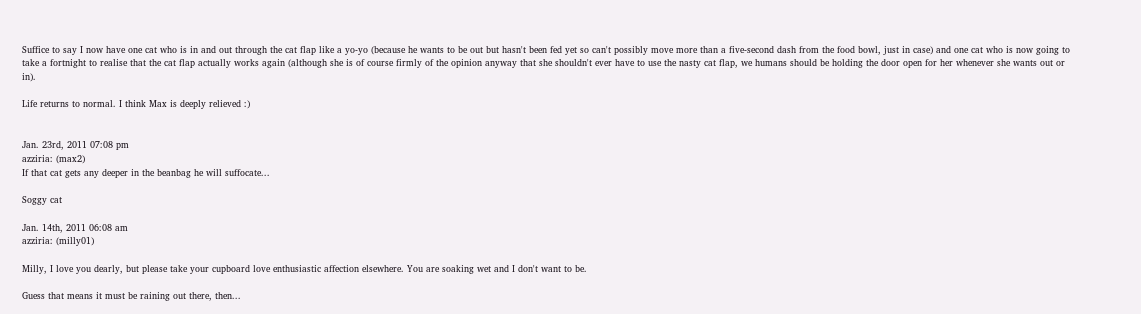Suffice to say I now have one cat who is in and out through the cat flap like a yo-yo (because he wants to be out but hasn't been fed yet so can't possibly move more than a five-second dash from the food bowl, just in case) and one cat who is now going to take a fortnight to realise that the cat flap actually works again (although she is of course firmly of the opinion anyway that she shouldn't ever have to use the nasty cat flap, we humans should be holding the door open for her whenever she wants out or in).

Life returns to normal. I think Max is deeply relieved :)


Jan. 23rd, 2011 07:08 pm
azziria: (max2)
If that cat gets any deeper in the beanbag he will suffocate...

Soggy cat

Jan. 14th, 2011 06:08 am
azziria: (milly01)

Milly, I love you dearly, but please take your cupboard love enthusiastic affection elsewhere. You are soaking wet and I don't want to be.

Guess that means it must be raining out there, then...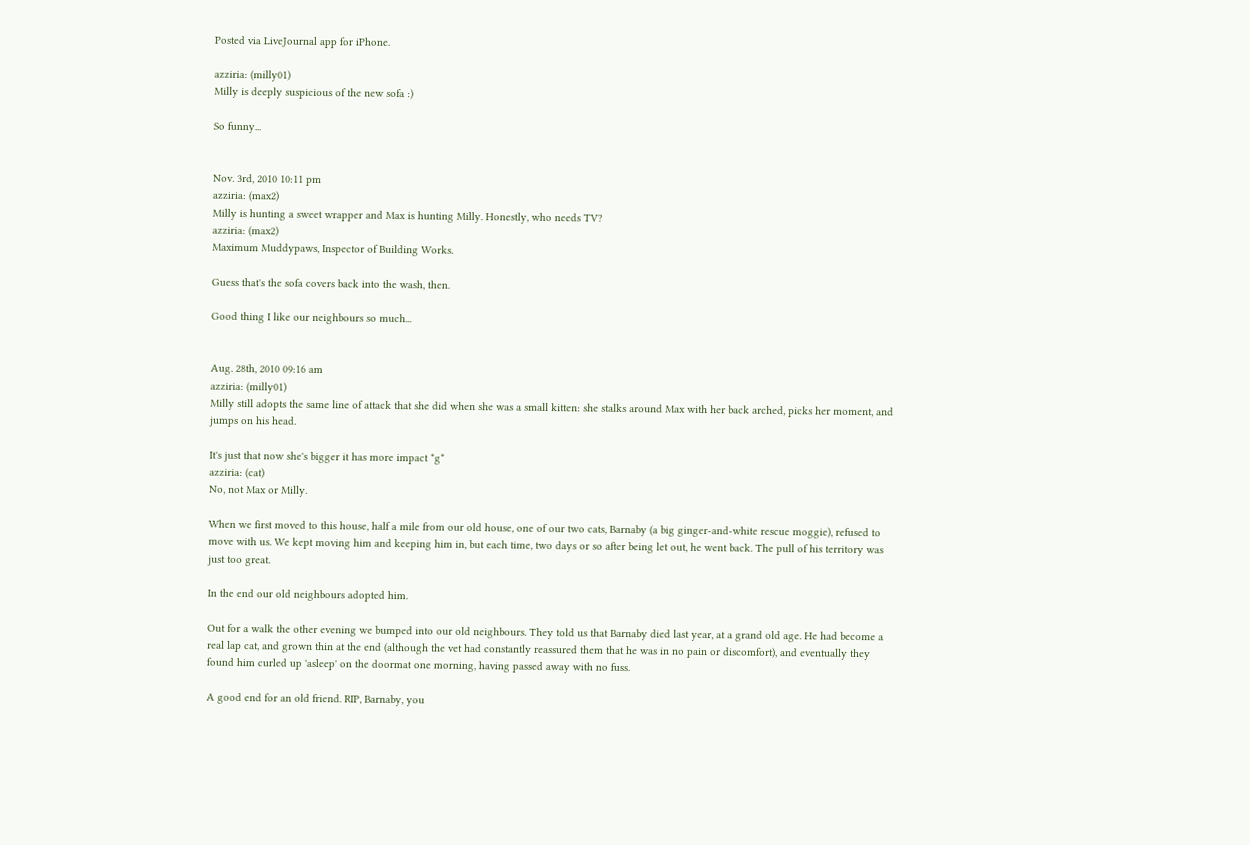Posted via LiveJournal app for iPhone.

azziria: (milly01)
Milly is deeply suspicious of the new sofa :)

So funny...


Nov. 3rd, 2010 10:11 pm
azziria: (max2)
Milly is hunting a sweet wrapper and Max is hunting Milly. Honestly, who needs TV?
azziria: (max2)
Maximum Muddypaws, Inspector of Building Works.

Guess that's the sofa covers back into the wash, then.

Good thing I like our neighbours so much...


Aug. 28th, 2010 09:16 am
azziria: (milly01)
Milly still adopts the same line of attack that she did when she was a small kitten: she stalks around Max with her back arched, picks her moment, and jumps on his head.

It's just that now she's bigger it has more impact *g*
azziria: (cat)
No, not Max or Milly.

When we first moved to this house, half a mile from our old house, one of our two cats, Barnaby (a big ginger-and-white rescue moggie), refused to move with us. We kept moving him and keeping him in, but each time, two days or so after being let out, he went back. The pull of his territory was just too great.

In the end our old neighbours adopted him.

Out for a walk the other evening we bumped into our old neighbours. They told us that Barnaby died last year, at a grand old age. He had become a real lap cat, and grown thin at the end (although the vet had constantly reassured them that he was in no pain or discomfort), and eventually they found him curled up 'asleep' on the doormat one morning, having passed away with no fuss.

A good end for an old friend. RIP, Barnaby, you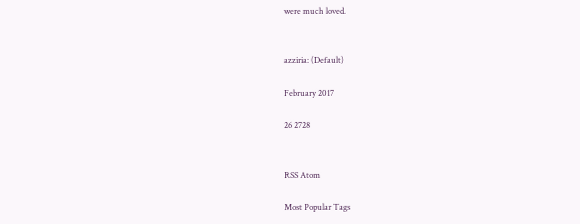were much loved.


azziria: (Default)

February 2017

26 2728


RSS Atom

Most Popular Tags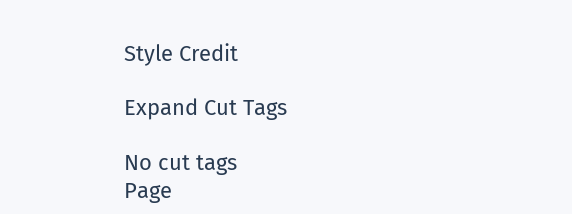Style Credit

Expand Cut Tags

No cut tags
Page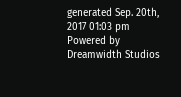generated Sep. 20th, 2017 01:03 pm
Powered by Dreamwidth Studios